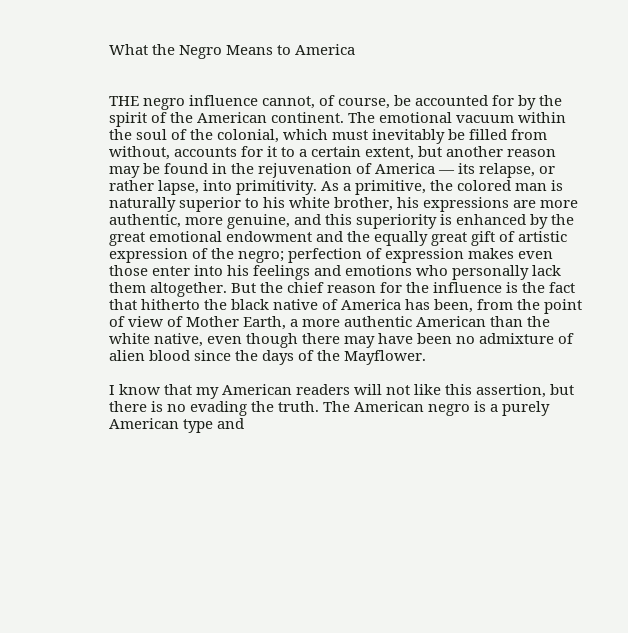What the Negro Means to America


THE negro influence cannot, of course, be accounted for by the spirit of the American continent. The emotional vacuum within the soul of the colonial, which must inevitably be filled from without, accounts for it to a certain extent, but another reason may be found in the rejuvenation of America — its relapse, or rather lapse, into primitivity. As a primitive, the colored man is naturally superior to his white brother, his expressions are more authentic, more genuine, and this superiority is enhanced by the great emotional endowment and the equally great gift of artistic expression of the negro; perfection of expression makes even those enter into his feelings and emotions who personally lack them altogether. But the chief reason for the influence is the fact that hitherto the black native of America has been, from the point of view of Mother Earth, a more authentic American than the white native, even though there may have been no admixture of alien blood since the days of the Mayflower.

I know that my American readers will not like this assertion, but there is no evading the truth. The American negro is a purely American type and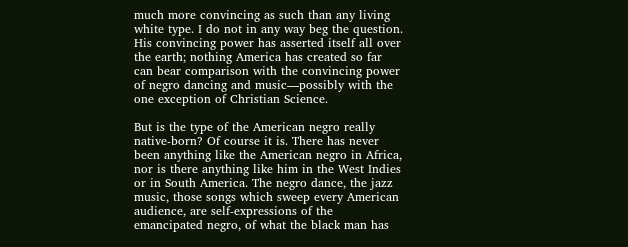much more convincing as such than any living white type. I do not in any way beg the question. His convincing power has asserted itself all over the earth; nothing America has created so far can bear comparison with the convincing power of negro dancing and music—possibly with the one exception of Christian Science.

But is the type of the American negro really native-born? Of course it is. There has never been anything like the American negro in Africa, nor is there anything like him in the West Indies or in South America. The negro dance, the jazz music, those songs which sweep every American audience, are self-expressions of the emancipated negro, of what the black man has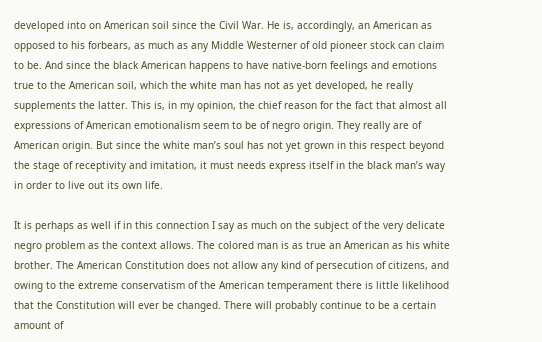developed into on American soil since the Civil War. He is, accordingly, an American as opposed to his forbears, as much as any Middle Westerner of old pioneer stock can claim to be. And since the black American happens to have native-born feelings and emotions true to the American soil, which the white man has not as yet developed, he really supplements the latter. This is, in my opinion, the chief reason for the fact that almost all expressions of American emotionalism seem to be of negro origin. They really are of American origin. But since the white man’s soul has not yet grown in this respect beyond the stage of receptivity and imitation, it must needs express itself in the black man’s way in order to live out its own life.

It is perhaps as well if in this connection I say as much on the subject of the very delicate negro problem as the context allows. The colored man is as true an American as his white brother. The American Constitution does not allow any kind of persecution of citizens, and owing to the extreme conservatism of the American temperament there is little likelihood that the Constitution will ever be changed. There will probably continue to be a certain amount of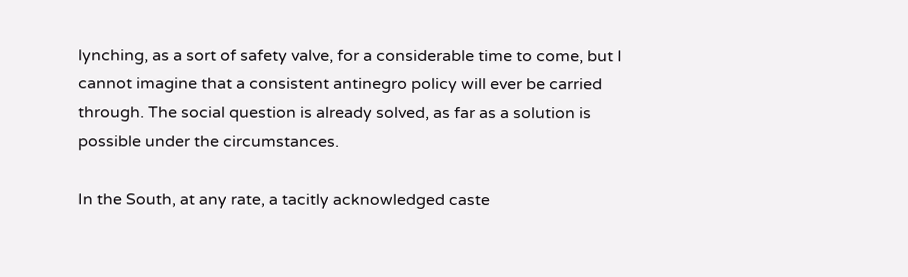lynching, as a sort of safety valve, for a considerable time to come, but I cannot imagine that a consistent antinegro policy will ever be carried through. The social question is already solved, as far as a solution is possible under the circumstances.

In the South, at any rate, a tacitly acknowledged caste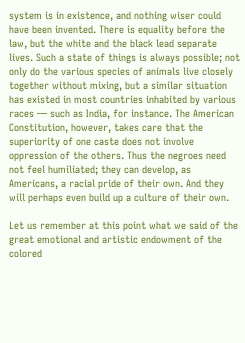system is in existence, and nothing wiser could have been invented. There is equality before the law, but the white and the black lead separate lives. Such a state of things is always possible; not only do the various species of animals live closely together without mixing, but a similar situation has existed in most countries inhabited by various races — such as India, for instance. The American Constitution, however, takes care that the superiority of one caste does not involve oppression of the others. Thus the negroes need not feel humiliated; they can develop, as Americans, a racial pride of their own. And they will perhaps even build up a culture of their own.

Let us remember at this point what we said of the great emotional and artistic endowment of the colored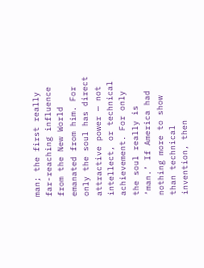man; the first really far-reaching influence from the New World emanated from him. For only the soul has direct attractive power — not intellect, or technical achievement. For only the soul really is ‘man.’ If America had nothing more to show than technical invention, then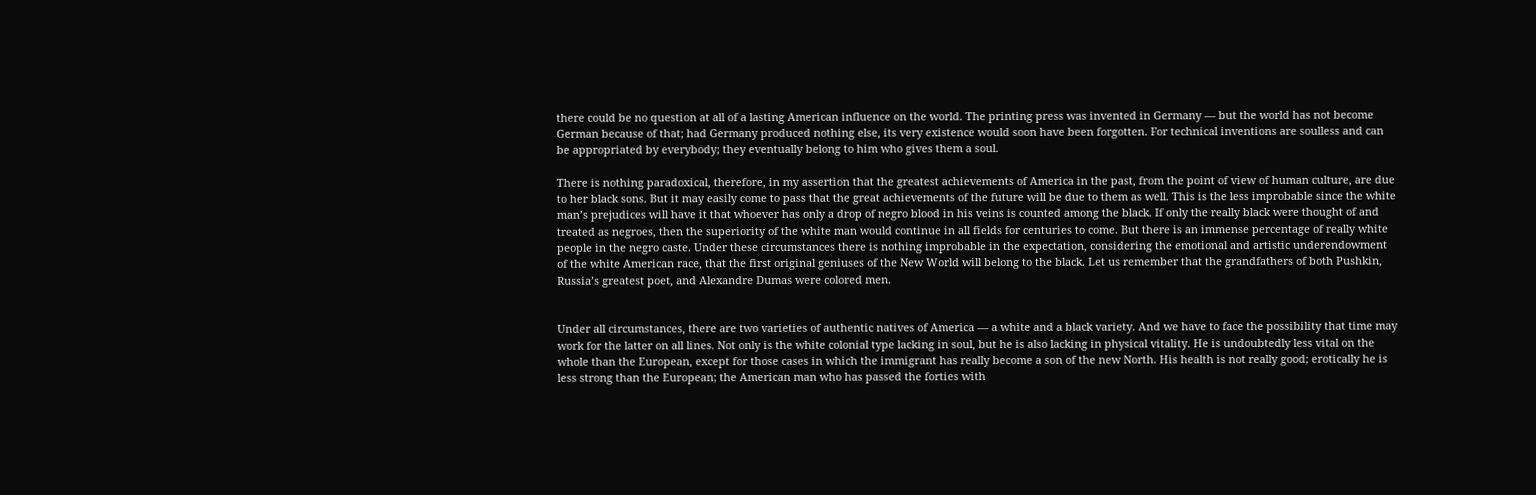there could be no question at all of a lasting American influence on the world. The printing press was invented in Germany — but the world has not become German because of that; had Germany produced nothing else, its very existence would soon have been forgotten. For technical inventions are soulless and can be appropriated by everybody; they eventually belong to him who gives them a soul.

There is nothing paradoxical, therefore, in my assertion that the greatest achievements of America in the past, from the point of view of human culture, are due to her black sons. But it may easily come to pass that the great achievements of the future will be due to them as well. This is the less improbable since the white man’s prejudices will have it that whoever has only a drop of negro blood in his veins is counted among the black. If only the really black were thought of and treated as negroes, then the superiority of the white man would continue in all fields for centuries to come. But there is an immense percentage of really white people in the negro caste. Under these circumstances there is nothing improbable in the expectation, considering the emotional and artistic underendowment of the white American race, that the first original geniuses of the New World will belong to the black. Let us remember that the grandfathers of both Pushkin, Russia’s greatest poet, and Alexandre Dumas were colored men.


Under all circumstances, there are two varieties of authentic natives of America — a white and a black variety. And we have to face the possibility that time may work for the latter on all lines. Not only is the white colonial type lacking in soul, but he is also lacking in physical vitality. He is undoubtedly less vital on the whole than the European, except for those cases in which the immigrant has really become a son of the new North. His health is not really good; erotically he is less strong than the European; the American man who has passed the forties with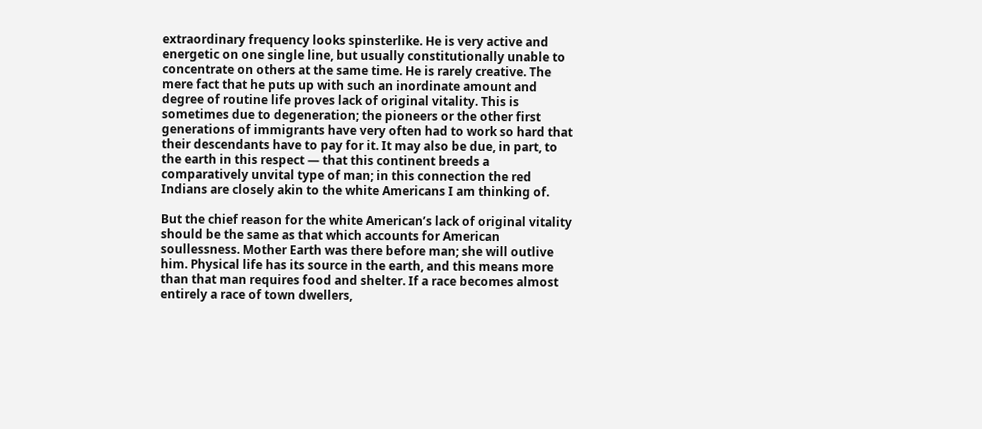extraordinary frequency looks spinsterlike. He is very active and energetic on one single line, but usually constitutionally unable to concentrate on others at the same time. He is rarely creative. The mere fact that he puts up with such an inordinate amount and degree of routine life proves lack of original vitality. This is sometimes due to degeneration; the pioneers or the other first generations of immigrants have very often had to work so hard that their descendants have to pay for it. It may also be due, in part, to the earth in this respect — that this continent breeds a comparatively unvital type of man; in this connection the red Indians are closely akin to the white Americans I am thinking of.

But the chief reason for the white American’s lack of original vitality should be the same as that which accounts for American soullessness. Mother Earth was there before man; she will outlive him. Physical life has its source in the earth, and this means more than that man requires food and shelter. If a race becomes almost entirely a race of town dwellers,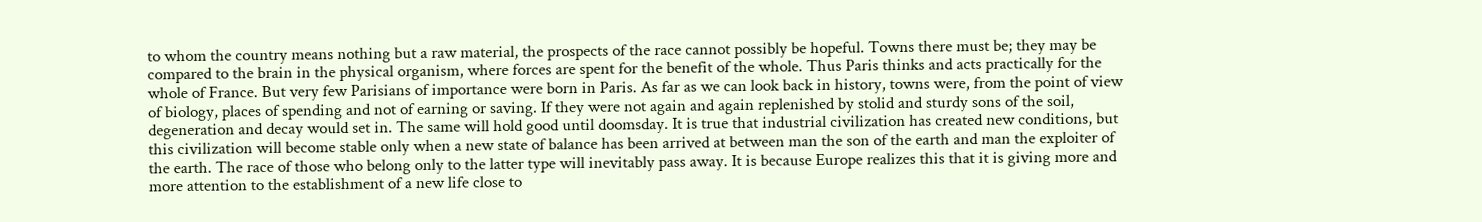to whom the country means nothing but a raw material, the prospects of the race cannot possibly be hopeful. Towns there must be; they may be compared to the brain in the physical organism, where forces are spent for the benefit of the whole. Thus Paris thinks and acts practically for the whole of France. But very few Parisians of importance were born in Paris. As far as we can look back in history, towns were, from the point of view of biology, places of spending and not of earning or saving. If they were not again and again replenished by stolid and sturdy sons of the soil, degeneration and decay would set in. The same will hold good until doomsday. It is true that industrial civilization has created new conditions, but this civilization will become stable only when a new state of balance has been arrived at between man the son of the earth and man the exploiter of the earth. The race of those who belong only to the latter type will inevitably pass away. It is because Europe realizes this that it is giving more and more attention to the establishment of a new life close to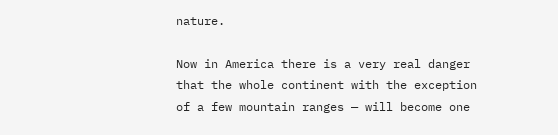nature.

Now in America there is a very real danger that the whole continent with the exception of a few mountain ranges — will become one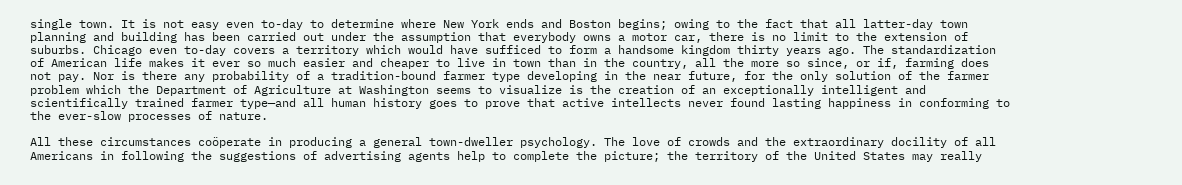single town. It is not easy even to-day to determine where New York ends and Boston begins; owing to the fact that all latter-day town planning and building has been carried out under the assumption that everybody owns a motor car, there is no limit to the extension of suburbs. Chicago even to-day covers a territory which would have sufficed to form a handsome kingdom thirty years ago. The standardization of American life makes it ever so much easier and cheaper to live in town than in the country, all the more so since, or if, farming does not pay. Nor is there any probability of a tradition-bound farmer type developing in the near future, for the only solution of the farmer problem which the Department of Agriculture at Washington seems to visualize is the creation of an exceptionally intelligent and scientifically trained farmer type—and all human history goes to prove that active intellects never found lasting happiness in conforming to the ever-slow processes of nature.

All these circumstances coöperate in producing a general town-dweller psychology. The love of crowds and the extraordinary docility of all Americans in following the suggestions of advertising agents help to complete the picture; the territory of the United States may really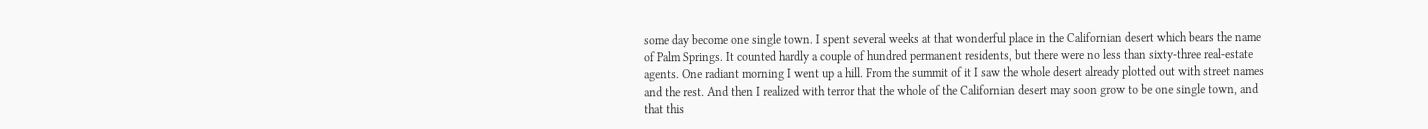some day become one single town. I spent several weeks at that wonderful place in the Californian desert which bears the name of Palm Springs. It counted hardly a couple of hundred permanent residents, but there were no less than sixty-three real-estate agents. One radiant morning I went up a hill. From the summit of it I saw the whole desert already plotted out with street names and the rest. And then I realized with terror that the whole of the Californian desert may soon grow to be one single town, and that this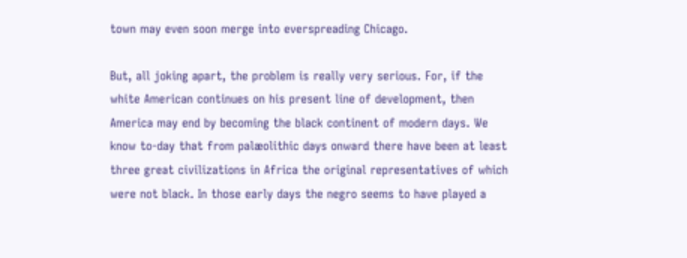town may even soon merge into everspreading Chicago.

But, all joking apart, the problem is really very serious. For, if the white American continues on his present line of development, then America may end by becoming the black continent of modern days. We know to-day that from palæolithic days onward there have been at least three great civilizations in Africa the original representatives of which were not black. In those early days the negro seems to have played a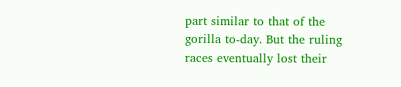part similar to that of the gorilla to-day. But the ruling races eventually lost their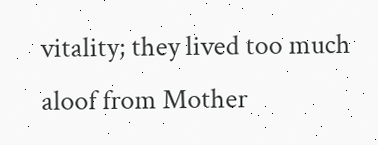vitality; they lived too much aloof from Mother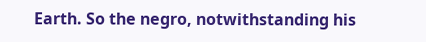Earth. So the negro, notwithstanding his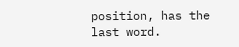position, has the last word.